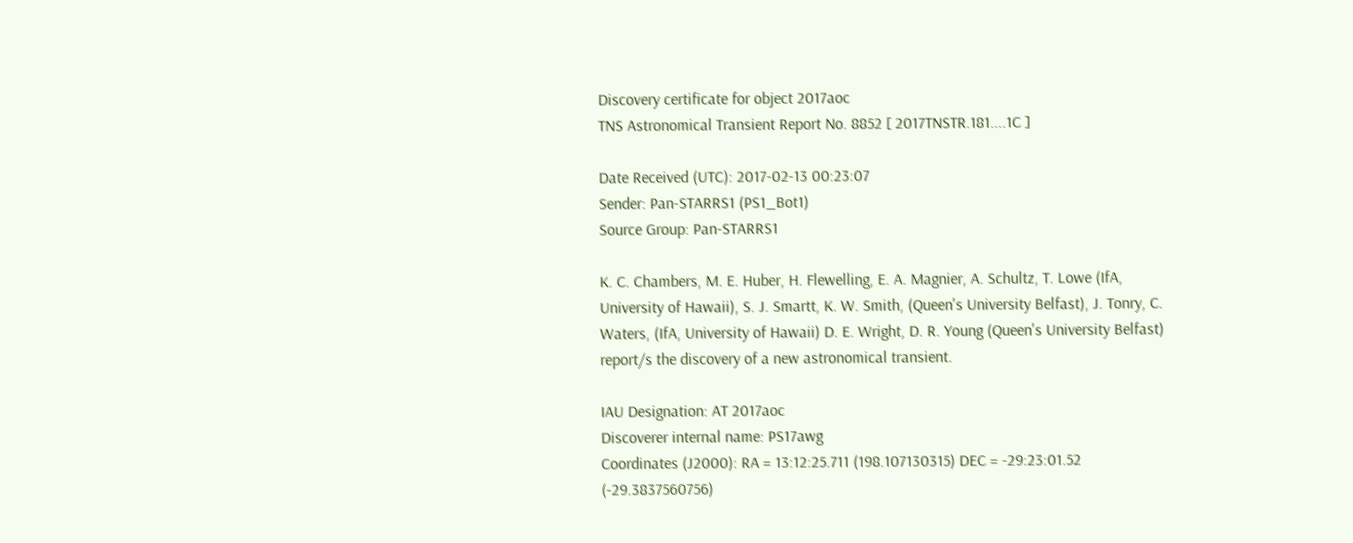Discovery certificate for object 2017aoc
TNS Astronomical Transient Report No. 8852 [ 2017TNSTR.181....1C ]

Date Received (UTC): 2017-02-13 00:23:07
Sender: Pan-STARRS1 (PS1_Bot1)
Source Group: Pan-STARRS1

K. C. Chambers, M. E. Huber, H. Flewelling, E. A. Magnier, A. Schultz, T. Lowe (IfA, University of Hawaii), S. J. Smartt, K. W. Smith, (Queen's University Belfast), J. Tonry, C. Waters, (IfA, University of Hawaii) D. E. Wright, D. R. Young (Queen's University Belfast) report/s the discovery of a new astronomical transient.

IAU Designation: AT 2017aoc
Discoverer internal name: PS17awg
Coordinates (J2000): RA = 13:12:25.711 (198.107130315) DEC = -29:23:01.52 (-29.3837560756)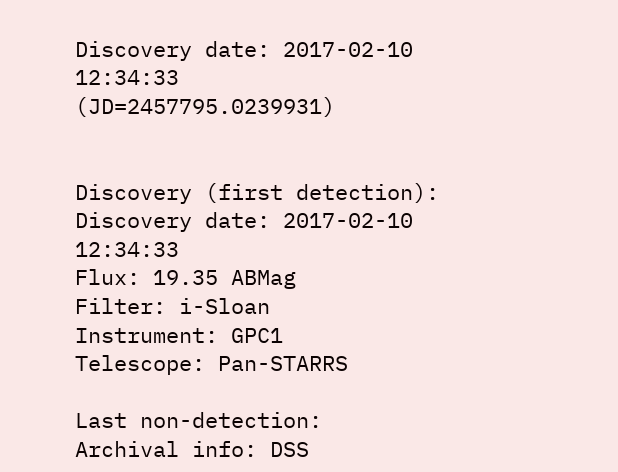Discovery date: 2017-02-10 12:34:33 (JD=2457795.0239931)


Discovery (first detection):
Discovery date: 2017-02-10 12:34:33
Flux: 19.35 ABMag
Filter: i-Sloan
Instrument: GPC1
Telescope: Pan-STARRS

Last non-detection:
Archival info: DSS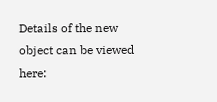Details of the new object can be viewed here: